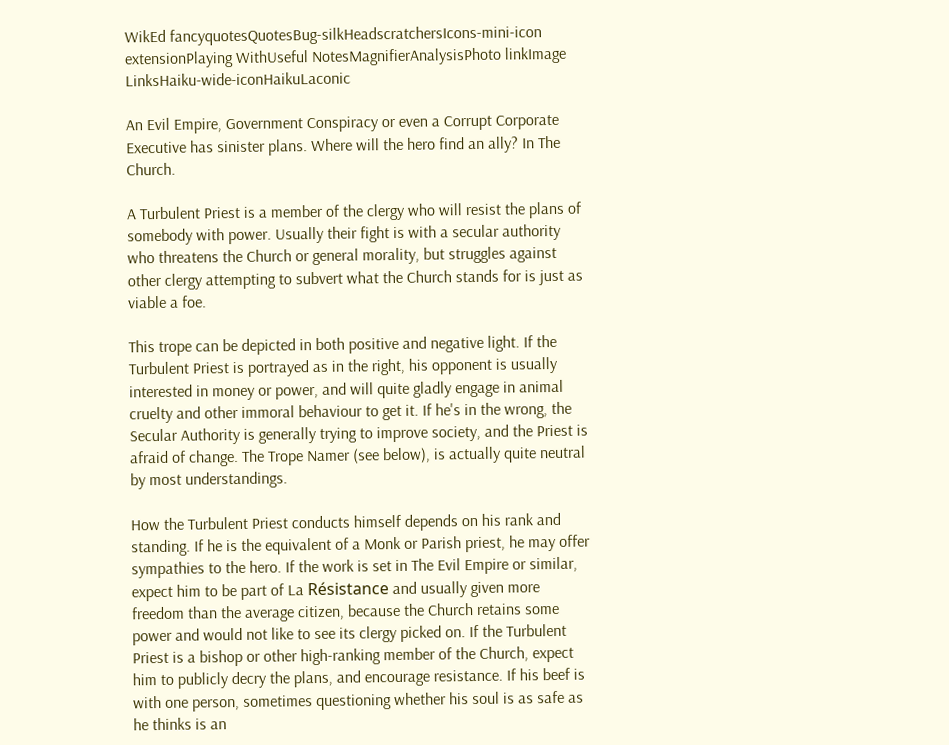WikEd fancyquotesQuotesBug-silkHeadscratchersIcons-mini-icon extensionPlaying WithUseful NotesMagnifierAnalysisPhoto linkImage LinksHaiku-wide-iconHaikuLaconic

An Evil Empire, Government Conspiracy or even a Corrupt Corporate Executive has sinister plans. Where will the hero find an ally? In The Church.

A Turbulent Priest is a member of the clergy who will resist the plans of somebody with power. Usually their fight is with a secular authority who threatens the Church or general morality, but struggles against other clergy attempting to subvert what the Church stands for is just as viable a foe.

This trope can be depicted in both positive and negative light. If the Turbulent Priest is portrayed as in the right, his opponent is usually interested in money or power, and will quite gladly engage in animal cruelty and other immoral behaviour to get it. If he's in the wrong, the Secular Authority is generally trying to improve society, and the Priest is afraid of change. The Trope Namer (see below), is actually quite neutral by most understandings.

How the Turbulent Priest conducts himself depends on his rank and standing. If he is the equivalent of a Monk or Parish priest, he may offer sympathies to the hero. If the work is set in The Evil Empire or similar, expect him to be part of La Résistance and usually given more freedom than the average citizen, because the Church retains some power and would not like to see its clergy picked on. If the Turbulent Priest is a bishop or other high-ranking member of the Church, expect him to publicly decry the plans, and encourage resistance. If his beef is with one person, sometimes questioning whether his soul is as safe as he thinks is an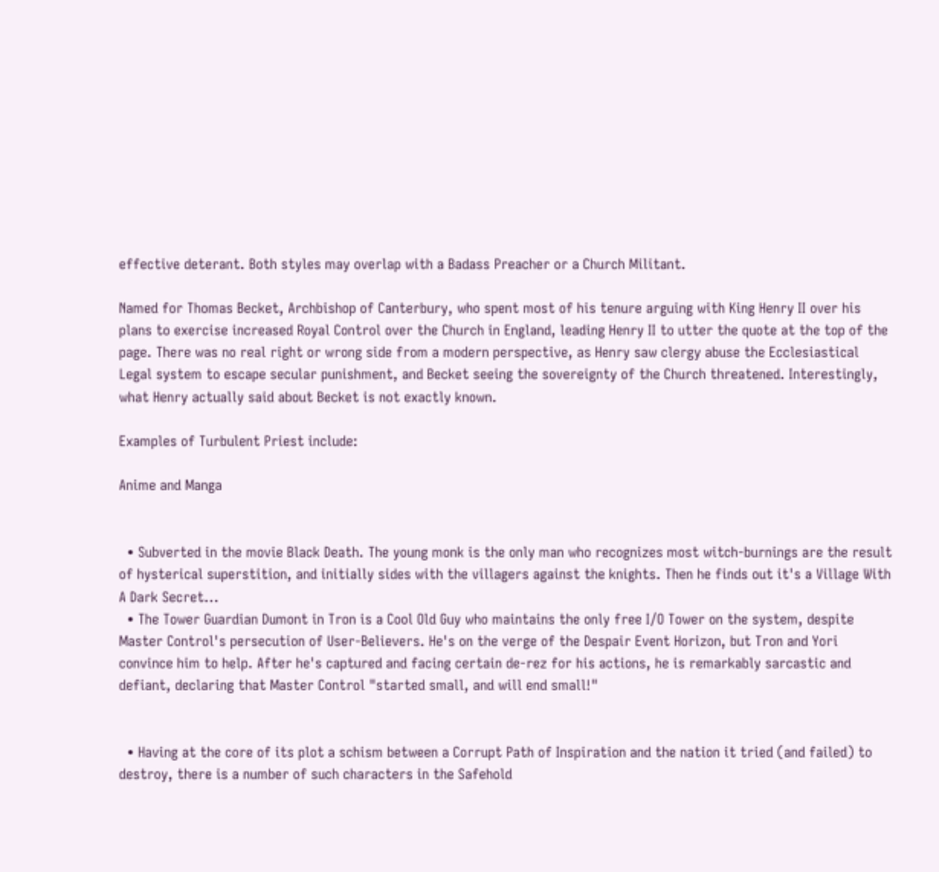effective deterant. Both styles may overlap with a Badass Preacher or a Church Militant.

Named for Thomas Becket, Archbishop of Canterbury, who spent most of his tenure arguing with King Henry II over his plans to exercise increased Royal Control over the Church in England, leading Henry II to utter the quote at the top of the page. There was no real right or wrong side from a modern perspective, as Henry saw clergy abuse the Ecclesiastical Legal system to escape secular punishment, and Becket seeing the sovereignty of the Church threatened. Interestingly, what Henry actually said about Becket is not exactly known.

Examples of Turbulent Priest include:

Anime and Manga


  • Subverted in the movie Black Death. The young monk is the only man who recognizes most witch-burnings are the result of hysterical superstition, and initially sides with the villagers against the knights. Then he finds out it's a Village With A Dark Secret...
  • The Tower Guardian Dumont in Tron is a Cool Old Guy who maintains the only free I/O Tower on the system, despite Master Control's persecution of User-Believers. He's on the verge of the Despair Event Horizon, but Tron and Yori convince him to help. After he's captured and facing certain de-rez for his actions, he is remarkably sarcastic and defiant, declaring that Master Control "started small, and will end small!"


  • Having at the core of its plot a schism between a Corrupt Path of Inspiration and the nation it tried (and failed) to destroy, there is a number of such characters in the Safehold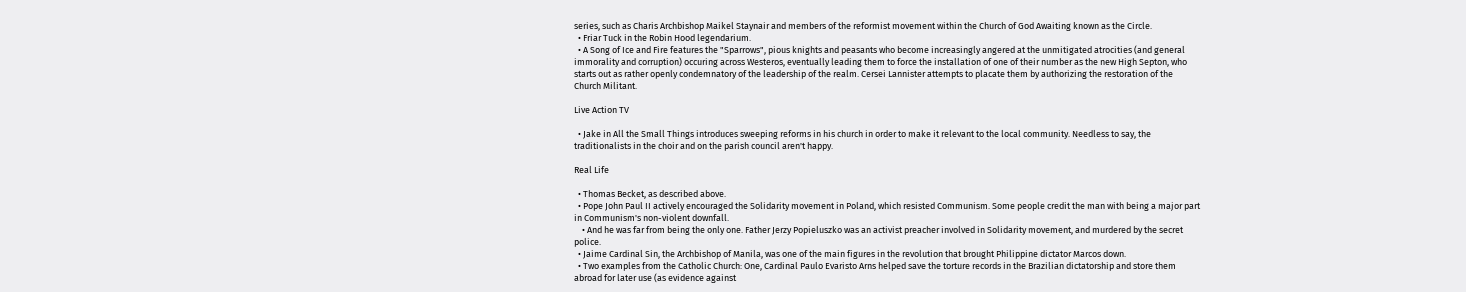series, such as Charis Archbishop Maikel Staynair and members of the reformist movement within the Church of God Awaiting known as the Circle.
  • Friar Tuck in the Robin Hood legendarium.
  • A Song of Ice and Fire features the "Sparrows", pious knights and peasants who become increasingly angered at the unmitigated atrocities (and general immorality and corruption) occuring across Westeros, eventually leading them to force the installation of one of their number as the new High Septon, who starts out as rather openly condemnatory of the leadership of the realm. Cersei Lannister attempts to placate them by authorizing the restoration of the Church Militant.

Live Action TV

  • Jake in All the Small Things introduces sweeping reforms in his church in order to make it relevant to the local community. Needless to say, the traditionalists in the choir and on the parish council aren't happy.

Real Life

  • Thomas Becket, as described above.
  • Pope John Paul II actively encouraged the Solidarity movement in Poland, which resisted Communism. Some people credit the man with being a major part in Communism's non-violent downfall.
    • And he was far from being the only one. Father Jerzy Popieluszko was an activist preacher involved in Solidarity movement, and murdered by the secret police.
  • Jaime Cardinal Sin, the Archbishop of Manila, was one of the main figures in the revolution that brought Philippine dictator Marcos down.
  • Two examples from the Catholic Church: One, Cardinal Paulo Evaristo Arns helped save the torture records in the Brazilian dictatorship and store them abroad for later use (as evidence against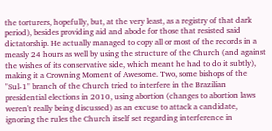the torturers, hopefully, but, at the very least, as a registry of that dark period), besides providing aid and abode for those that resisted said dictatorship. He actually managed to copy all or most of the records in a measly 24 hours as well by using the structure of the Church (and against the wishes of its conservative side, which meant he had to do it subtly), making it a Crowning Moment of Awesome. Two, some bishops of the "Sul-1" branch of the Church tried to interfere in the Brazilian presidential elections in 2010, using abortion (changes to abortion laws weren't really being discussed) as an excuse to attack a candidate, ignoring the rules the Church itself set regarding interference in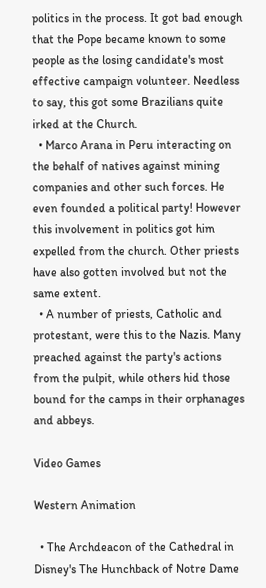politics in the process. It got bad enough that the Pope became known to some people as the losing candidate's most effective campaign volunteer. Needless to say, this got some Brazilians quite irked at the Church.
  • Marco Arana in Peru interacting on the behalf of natives against mining companies and other such forces. He even founded a political party! However this involvement in politics got him expelled from the church. Other priests have also gotten involved but not the same extent.
  • A number of priests, Catholic and protestant, were this to the Nazis. Many preached against the party's actions from the pulpit, while others hid those bound for the camps in their orphanages and abbeys.

Video Games

Western Animation

  • The Archdeacon of the Cathedral in Disney's The Hunchback of Notre Dame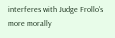interferes with Judge Frollo's more morally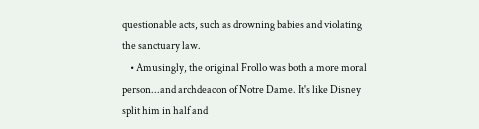questionable acts, such as drowning babies and violating the sanctuary law.
    • Amusingly, the original Frollo was both a more moral person...and archdeacon of Notre Dame. It's like Disney split him in half and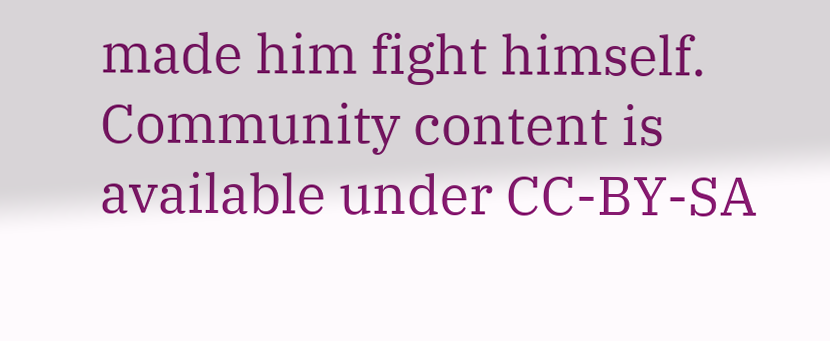made him fight himself.
Community content is available under CC-BY-SA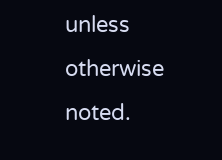unless otherwise noted.